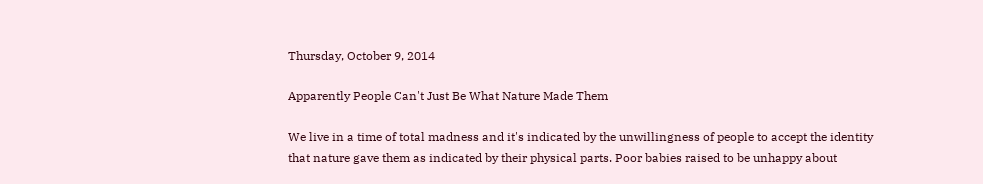Thursday, October 9, 2014

Apparently People Can't Just Be What Nature Made Them

We live in a time of total madness and it's indicated by the unwillingness of people to accept the identity that nature gave them as indicated by their physical parts. Poor babies raised to be unhappy about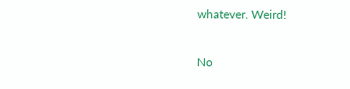whatever. Weird!

No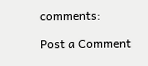comments:

Post a Comment